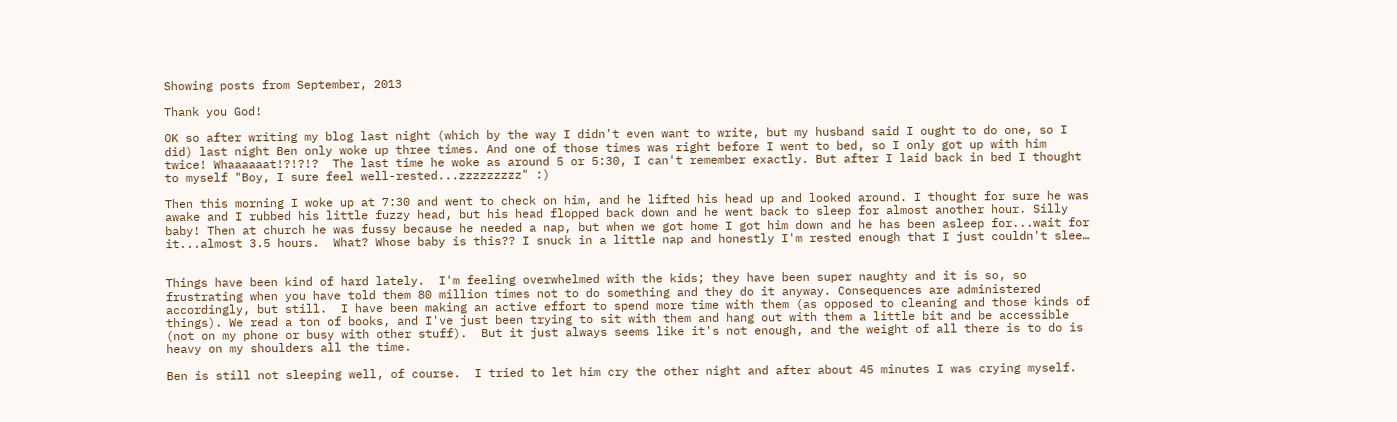Showing posts from September, 2013

Thank you God!

OK so after writing my blog last night (which by the way I didn't even want to write, but my husband said I ought to do one, so I did) last night Ben only woke up three times. And one of those times was right before I went to bed, so I only got up with him twice! Whaaaaaat!?!?!?  The last time he woke as around 5 or 5:30, I can't remember exactly. But after I laid back in bed I thought to myself "Boy, I sure feel well-rested...zzzzzzzzz" :)

Then this morning I woke up at 7:30 and went to check on him, and he lifted his head up and looked around. I thought for sure he was awake and I rubbed his little fuzzy head, but his head flopped back down and he went back to sleep for almost another hour. Silly baby! Then at church he was fussy because he needed a nap, but when we got home I got him down and he has been asleep for...wait for it...almost 3.5 hours.  What? Whose baby is this?? I snuck in a little nap and honestly I'm rested enough that I just couldn't slee…


Things have been kind of hard lately.  I'm feeling overwhelmed with the kids; they have been super naughty and it is so, so frustrating when you have told them 80 million times not to do something and they do it anyway. Consequences are administered accordingly, but still.  I have been making an active effort to spend more time with them (as opposed to cleaning and those kinds of things). We read a ton of books, and I've just been trying to sit with them and hang out with them a little bit and be accessible (not on my phone or busy with other stuff).  But it just always seems like it's not enough, and the weight of all there is to do is heavy on my shoulders all the time.

Ben is still not sleeping well, of course.  I tried to let him cry the other night and after about 45 minutes I was crying myself.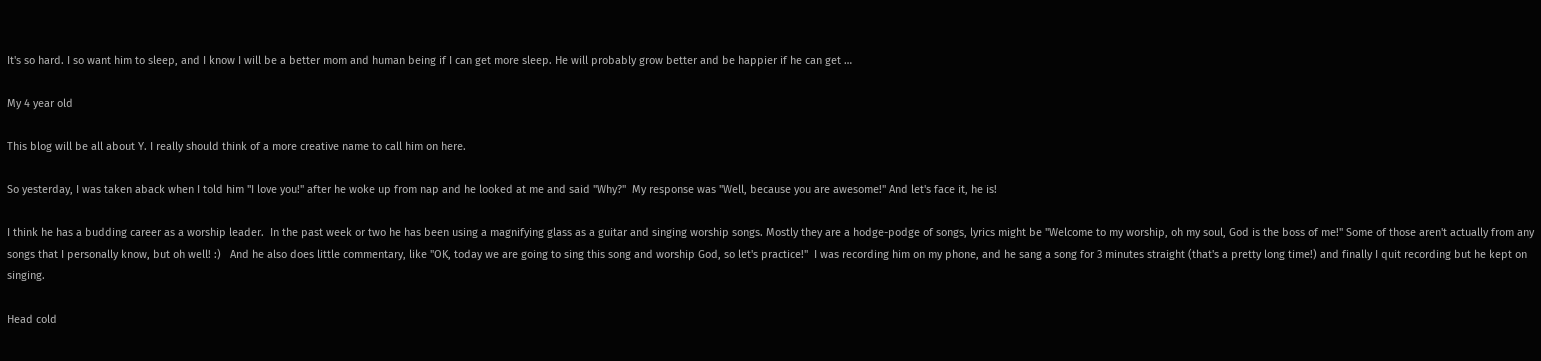It's so hard. I so want him to sleep, and I know I will be a better mom and human being if I can get more sleep. He will probably grow better and be happier if he can get …

My 4 year old

This blog will be all about Y. I really should think of a more creative name to call him on here.

So yesterday, I was taken aback when I told him "I love you!" after he woke up from nap and he looked at me and said "Why?"  My response was "Well, because you are awesome!" And let's face it, he is!

I think he has a budding career as a worship leader.  In the past week or two he has been using a magnifying glass as a guitar and singing worship songs. Mostly they are a hodge-podge of songs, lyrics might be "Welcome to my worship, oh my soul, God is the boss of me!" Some of those aren't actually from any songs that I personally know, but oh well! :)   And he also does little commentary, like "OK, today we are going to sing this song and worship God, so let's practice!"  I was recording him on my phone, and he sang a song for 3 minutes straight (that's a pretty long time!) and finally I quit recording but he kept on singing.

Head cold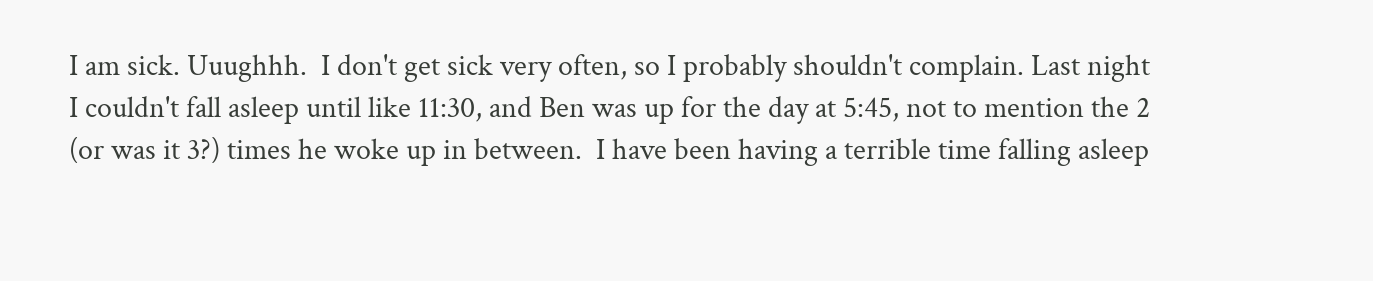I am sick. Uuughhh.  I don't get sick very often, so I probably shouldn't complain. Last night I couldn't fall asleep until like 11:30, and Ben was up for the day at 5:45, not to mention the 2 (or was it 3?) times he woke up in between.  I have been having a terrible time falling asleep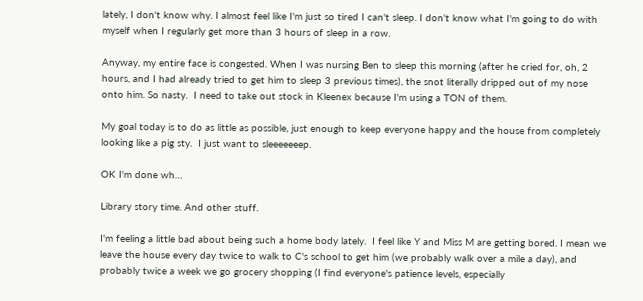lately, I don't know why. I almost feel like I'm just so tired I can't sleep. I don't know what I'm going to do with myself when I regularly get more than 3 hours of sleep in a row.

Anyway, my entire face is congested. When I was nursing Ben to sleep this morning (after he cried for, oh, 2 hours, and I had already tried to get him to sleep 3 previous times), the snot literally dripped out of my nose onto him. So nasty.  I need to take out stock in Kleenex because I'm using a TON of them.

My goal today is to do as little as possible, just enough to keep everyone happy and the house from completely looking like a pig sty.  I just want to sleeeeeeep.

OK I'm done wh…

Library story time. And other stuff.

I'm feeling a little bad about being such a home body lately.  I feel like Y and Miss M are getting bored. I mean we leave the house every day twice to walk to C's school to get him (we probably walk over a mile a day), and probably twice a week we go grocery shopping (I find everyone's patience levels, especially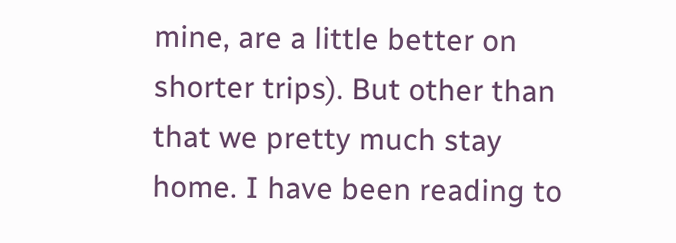mine, are a little better on shorter trips). But other than that we pretty much stay home. I have been reading to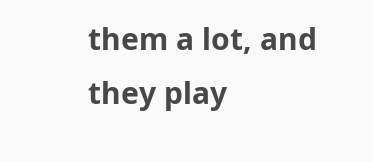them a lot, and they play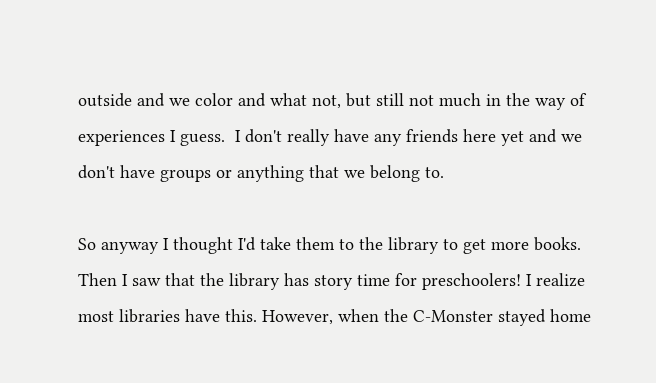outside and we color and what not, but still not much in the way of experiences I guess.  I don't really have any friends here yet and we don't have groups or anything that we belong to.

So anyway I thought I'd take them to the library to get more books.  Then I saw that the library has story time for preschoolers! I realize most libraries have this. However, when the C-Monster stayed home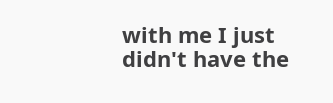with me I just didn't have the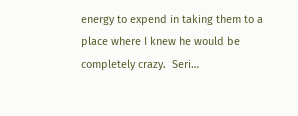energy to expend in taking them to a place where I knew he would be completely crazy.  Seri…